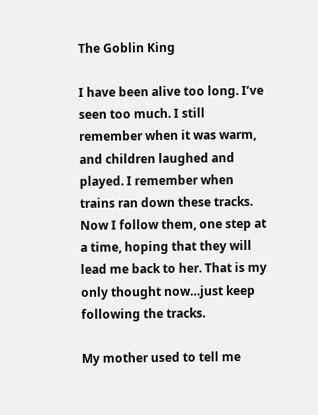The Goblin King

I have been alive too long. I’ve seen too much. I still remember when it was warm, and children laughed and played. I remember when trains ran down these tracks. Now I follow them, one step at a time, hoping that they will lead me back to her. That is my only thought now…just keep following the tracks.

My mother used to tell me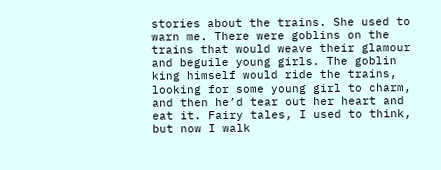stories about the trains. She used to warn me. There were goblins on the trains that would weave their glamour and beguile young girls. The goblin king himself would ride the trains, looking for some young girl to charm, and then he’d tear out her heart and eat it. Fairy tales, I used to think, but now I walk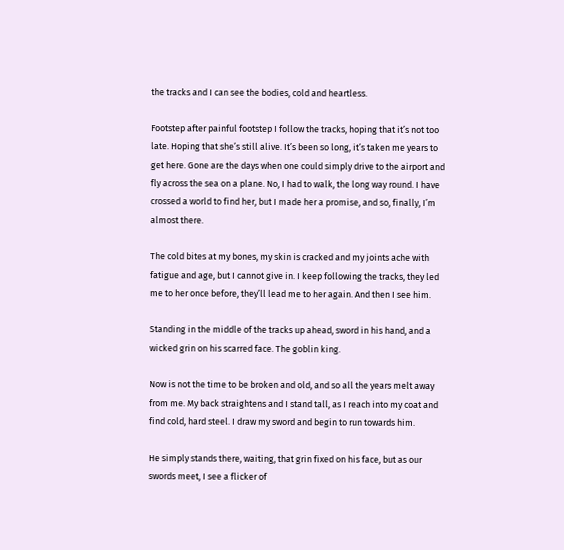the tracks and I can see the bodies, cold and heartless.

Footstep after painful footstep I follow the tracks, hoping that it’s not too late. Hoping that she’s still alive. It’s been so long, it’s taken me years to get here. Gone are the days when one could simply drive to the airport and fly across the sea on a plane. No, I had to walk, the long way round. I have crossed a world to find her, but I made her a promise, and so, finally, I’m almost there.

The cold bites at my bones, my skin is cracked and my joints ache with fatigue and age, but I cannot give in. I keep following the tracks, they led me to her once before, they’ll lead me to her again. And then I see him.

Standing in the middle of the tracks up ahead, sword in his hand, and a wicked grin on his scarred face. The goblin king.

Now is not the time to be broken and old, and so all the years melt away from me. My back straightens and I stand tall, as I reach into my coat and find cold, hard steel. I draw my sword and begin to run towards him.

He simply stands there, waiting, that grin fixed on his face, but as our swords meet, I see a flicker of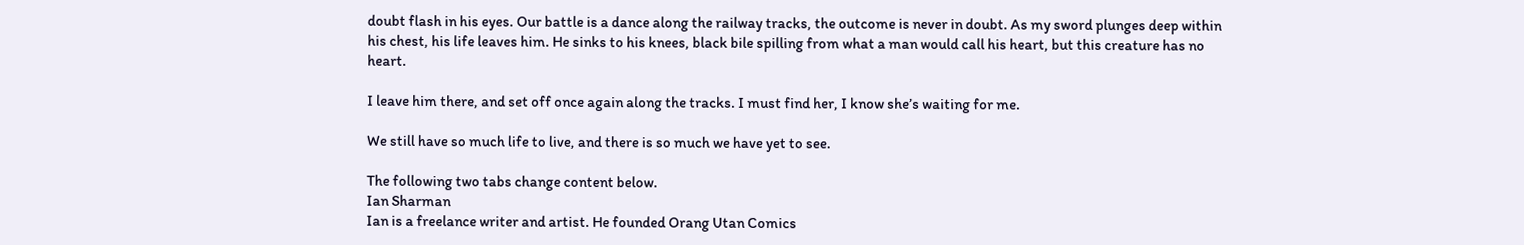doubt flash in his eyes. Our battle is a dance along the railway tracks, the outcome is never in doubt. As my sword plunges deep within his chest, his life leaves him. He sinks to his knees, black bile spilling from what a man would call his heart, but this creature has no heart.

I leave him there, and set off once again along the tracks. I must find her, I know she’s waiting for me.

We still have so much life to live, and there is so much we have yet to see.

The following two tabs change content below.
Ian Sharman
Ian is a freelance writer and artist. He founded Orang Utan Comics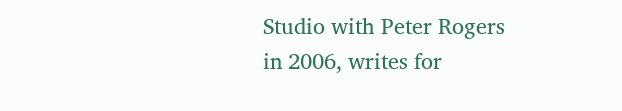Studio with Peter Rogers in 2006, writes for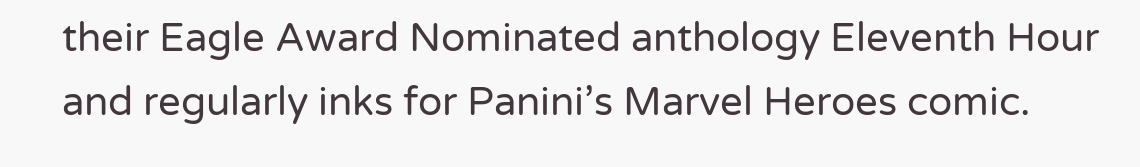their Eagle Award Nominated anthology Eleventh Hour and regularly inks for Panini’s Marvel Heroes comic.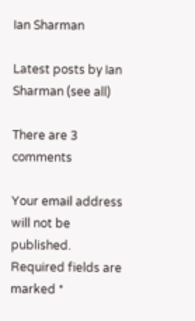Ian Sharman

Latest posts by Ian Sharman (see all)

There are 3 comments

Your email address will not be published. Required fields are marked *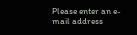Please enter an e-mail address